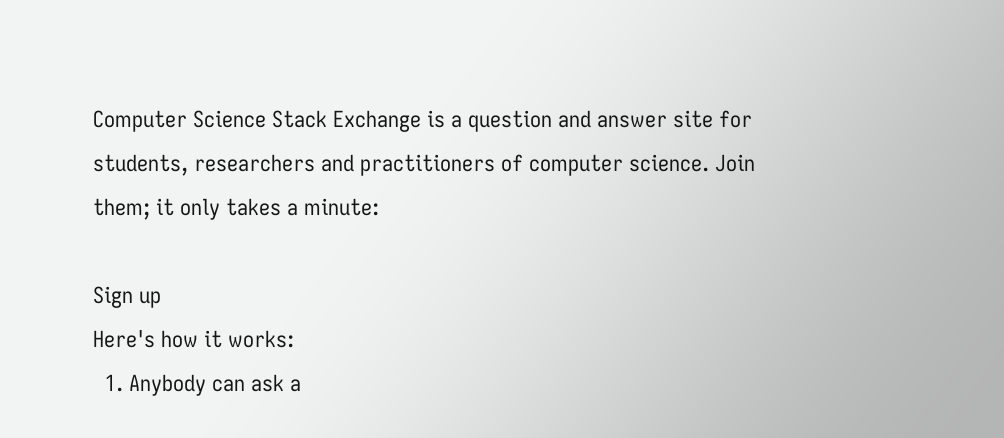Computer Science Stack Exchange is a question and answer site for students, researchers and practitioners of computer science. Join them; it only takes a minute:

Sign up
Here's how it works:
  1. Anybody can ask a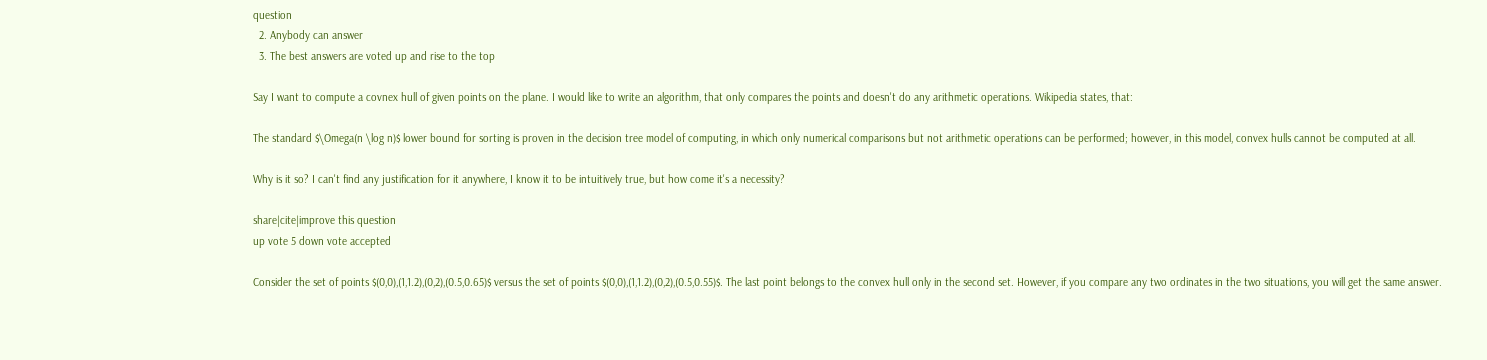question
  2. Anybody can answer
  3. The best answers are voted up and rise to the top

Say I want to compute a covnex hull of given points on the plane. I would like to write an algorithm, that only compares the points and doesn't do any arithmetic operations. Wikipedia states, that:

The standard $\Omega(n \log n)$ lower bound for sorting is proven in the decision tree model of computing, in which only numerical comparisons but not arithmetic operations can be performed; however, in this model, convex hulls cannot be computed at all.

Why is it so? I can't find any justification for it anywhere, I know it to be intuitively true, but how come it's a necessity?

share|cite|improve this question
up vote 5 down vote accepted

Consider the set of points $(0,0),(1,1.2),(0,2),(0.5,0.65)$ versus the set of points $(0,0),(1,1.2),(0,2),(0.5,0.55)$. The last point belongs to the convex hull only in the second set. However, if you compare any two ordinates in the two situations, you will get the same answer.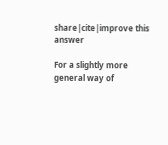share|cite|improve this answer

For a slightly more general way of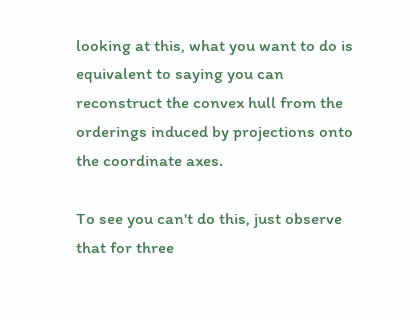looking at this, what you want to do is equivalent to saying you can reconstruct the convex hull from the orderings induced by projections onto the coordinate axes.

To see you can't do this, just observe that for three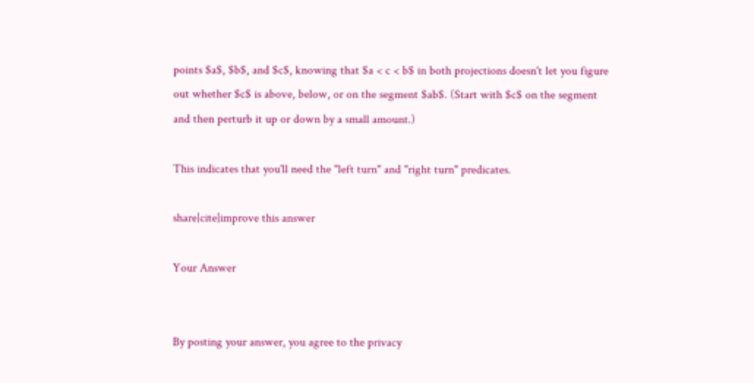points $a$, $b$, and $c$, knowing that $a < c < b$ in both projections doesn't let you figure out whether $c$ is above, below, or on the segment $ab$. (Start with $c$ on the segment and then perturb it up or down by a small amount.)

This indicates that you'll need the "left turn" and "right turn" predicates.

share|cite|improve this answer

Your Answer


By posting your answer, you agree to the privacy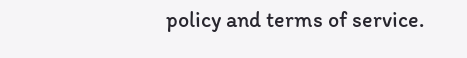policy and terms of service.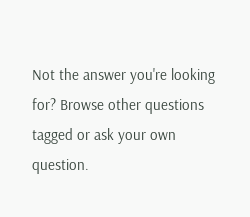Not the answer you're looking for? Browse other questions tagged or ask your own question.